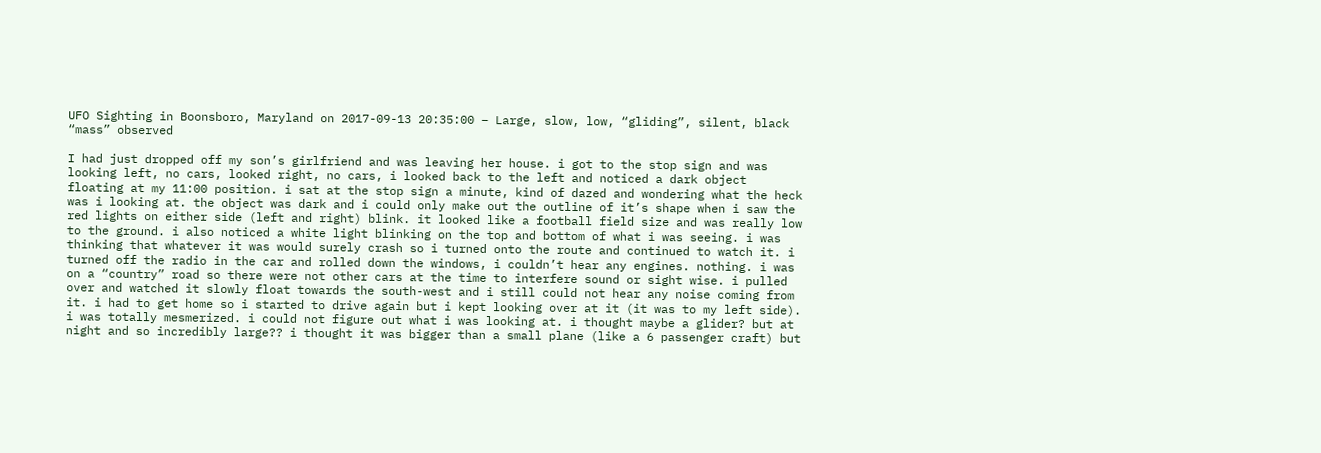UFO Sighting in Boonsboro, Maryland on 2017-09-13 20:35:00 – Large, slow, low, “gliding”, silent, black “mass” observed

I had just dropped off my son’s girlfriend and was leaving her house. i got to the stop sign and was looking left, no cars, looked right, no cars, i looked back to the left and noticed a dark object floating at my 11:00 position. i sat at the stop sign a minute, kind of dazed and wondering what the heck was i looking at. the object was dark and i could only make out the outline of it’s shape when i saw the red lights on either side (left and right) blink. it looked like a football field size and was really low to the ground. i also noticed a white light blinking on the top and bottom of what i was seeing. i was thinking that whatever it was would surely crash so i turned onto the route and continued to watch it. i turned off the radio in the car and rolled down the windows, i couldn’t hear any engines. nothing. i was on a “country” road so there were not other cars at the time to interfere sound or sight wise. i pulled over and watched it slowly float towards the south-west and i still could not hear any noise coming from it. i had to get home so i started to drive again but i kept looking over at it (it was to my left side). i was totally mesmerized. i could not figure out what i was looking at. i thought maybe a glider? but at night and so incredibly large?? i thought it was bigger than a small plane (like a 6 passenger craft) but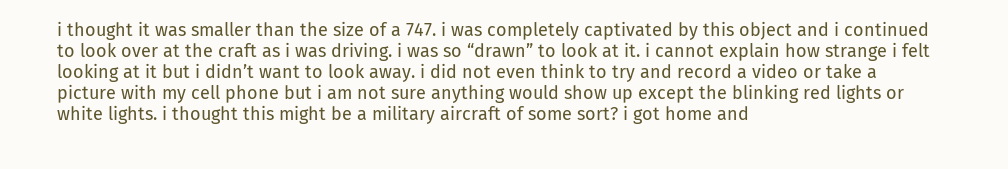i thought it was smaller than the size of a 747. i was completely captivated by this object and i continued to look over at the craft as i was driving. i was so “drawn” to look at it. i cannot explain how strange i felt looking at it but i didn’t want to look away. i did not even think to try and record a video or take a picture with my cell phone but i am not sure anything would show up except the blinking red lights or white lights. i thought this might be a military aircraft of some sort? i got home and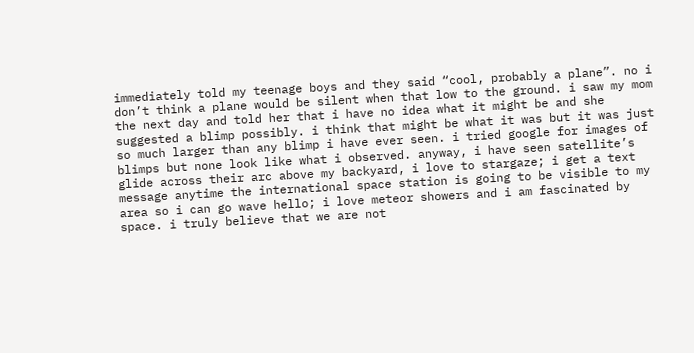immediately told my teenage boys and they said “cool, probably a plane”. no i don’t think a plane would be silent when that low to the ground. i saw my mom the next day and told her that i have no idea what it might be and she suggested a blimp possibly. i think that might be what it was but it was just so much larger than any blimp i have ever seen. i tried google for images of blimps but none look like what i observed. anyway, i have seen satellite’s glide across their arc above my backyard, i love to stargaze; i get a text message anytime the international space station is going to be visible to my area so i can go wave hello; i love meteor showers and i am fascinated by space. i truly believe that we are not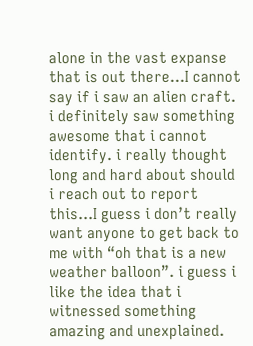alone in the vast expanse that is out there…I cannot say if i saw an alien craft. i definitely saw something awesome that i cannot identify. i really thought long and hard about should i reach out to report this…I guess i don’t really want anyone to get back to me with “oh that is a new weather balloon”. i guess i like the idea that i witnessed something amazing and unexplained.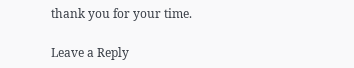thank you for your time.

Leave a Reply